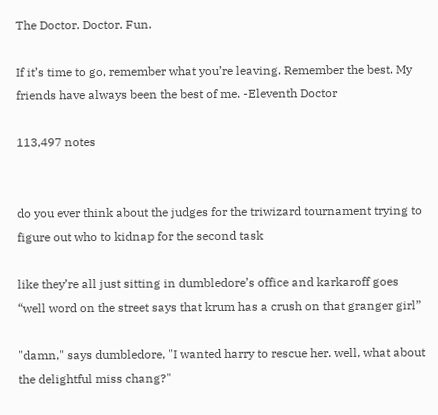The Doctor. Doctor. Fun.

If it’s time to go, remember what you’re leaving. Remember the best. My friends have always been the best of me. -Eleventh Doctor

113,497 notes


do you ever think about the judges for the triwizard tournament trying to figure out who to kidnap for the second task

like they’re all just sitting in dumbledore’s office and karkaroff goes “well word on the street says that krum has a crush on that granger girl”

"damn," says dumbledore, "I wanted harry to rescue her. well, what about the delightful miss chang?"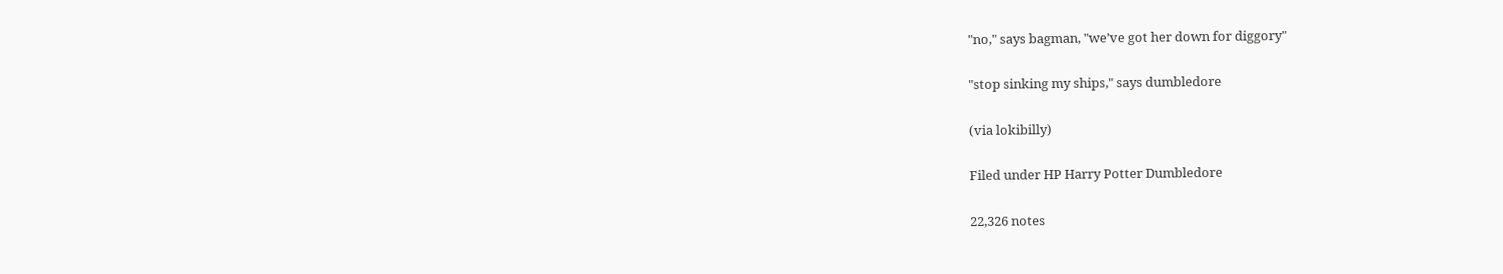"no," says bagman, "we’ve got her down for diggory"

"stop sinking my ships," says dumbledore

(via lokibilly)

Filed under HP Harry Potter Dumbledore

22,326 notes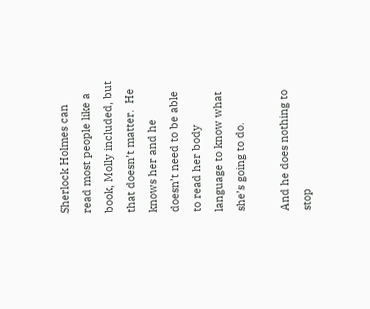Sherlock Holmes can read most people like a book, Molly included, but that doesn’t matter.  He knows her and he doesn’t need to be able to read her body language to know what she’s going to do.

And he does nothing to stop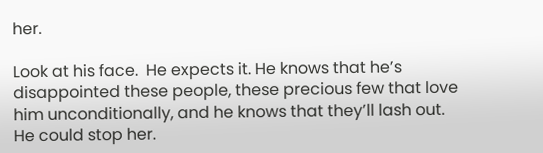her.

Look at his face.  He expects it. He knows that he’s disappointed these people, these precious few that love him unconditionally, and he knows that they’ll lash out.  He could stop her.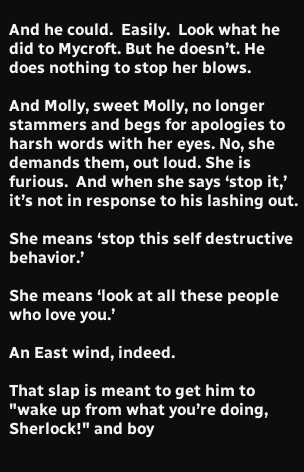And he could.  Easily.  Look what he did to Mycroft. But he doesn’t. He does nothing to stop her blows.

And Molly, sweet Molly, no longer stammers and begs for apologies to harsh words with her eyes. No, she demands them, out loud. She is furious.  And when she says ‘stop it,’ it’s not in response to his lashing out.

She means ‘stop this self destructive behavior.’

She means ‘look at all these people who love you.’

An East wind, indeed.

That slap is meant to get him to "wake up from what you’re doing, Sherlock!" and boy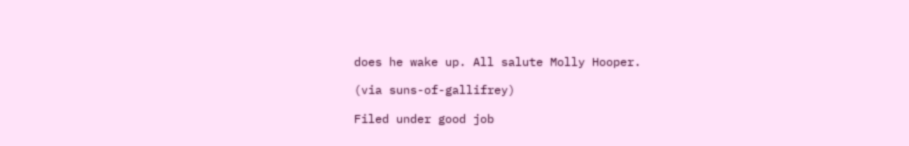does he wake up. All salute Molly Hooper.

(via suns-of-gallifrey)

Filed under good job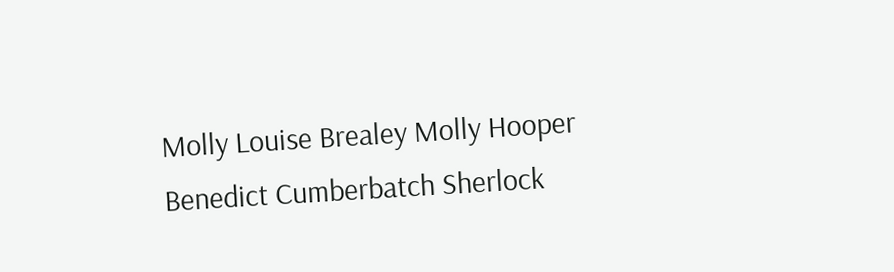Molly Louise Brealey Molly Hooper Benedict Cumberbatch Sherlock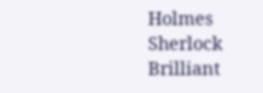Holmes Sherlock Brilliant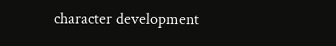character development